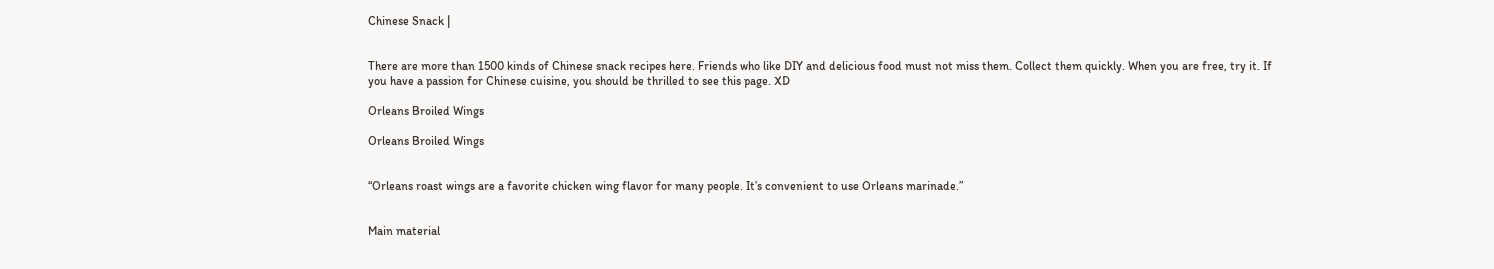Chinese Snack |


There are more than 1500 kinds of Chinese snack recipes here. Friends who like DIY and delicious food must not miss them. Collect them quickly. When you are free, try it. If you have a passion for Chinese cuisine, you should be thrilled to see this page. XD

Orleans Broiled Wings

Orleans Broiled Wings


“Orleans roast wings are a favorite chicken wing flavor for many people. It’s convenient to use Orleans marinade.”


Main material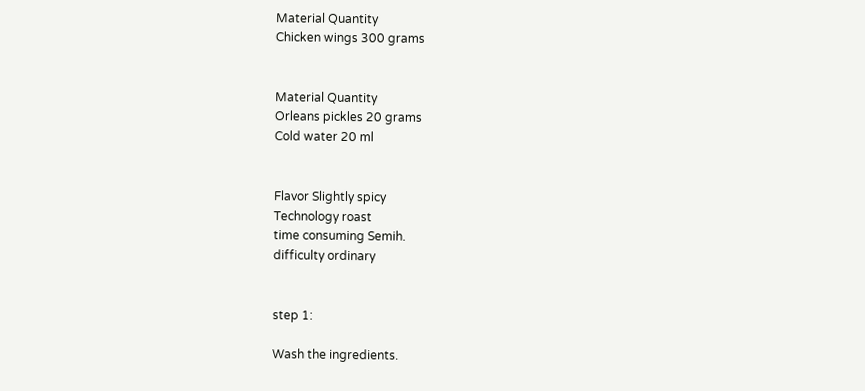Material Quantity
Chicken wings 300 grams


Material Quantity
Orleans pickles 20 grams
Cold water 20 ml


Flavor Slightly spicy
Technology roast
time consuming Semih.
difficulty ordinary


step 1:

Wash the ingredients.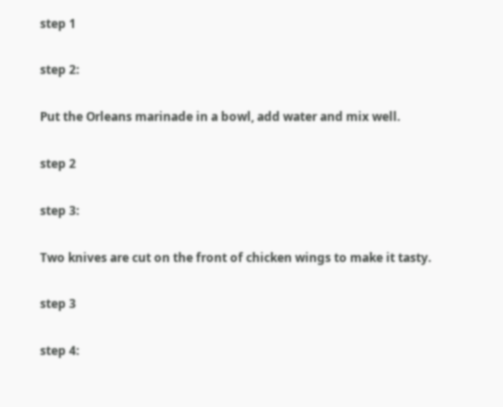step 1

step 2:

Put the Orleans marinade in a bowl, add water and mix well.

step 2

step 3:

Two knives are cut on the front of chicken wings to make it tasty.

step 3

step 4: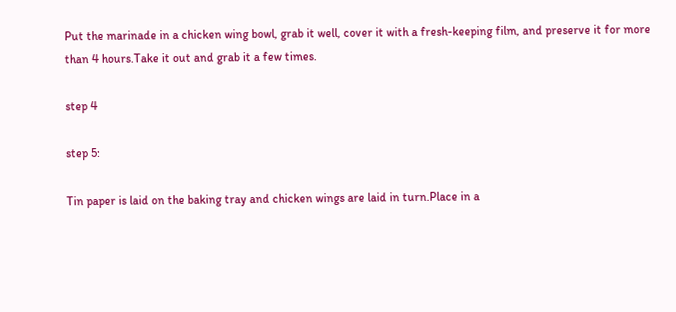Put the marinade in a chicken wing bowl, grab it well, cover it with a fresh-keeping film, and preserve it for more than 4 hours.Take it out and grab it a few times.

step 4

step 5:

Tin paper is laid on the baking tray and chicken wings are laid in turn.Place in a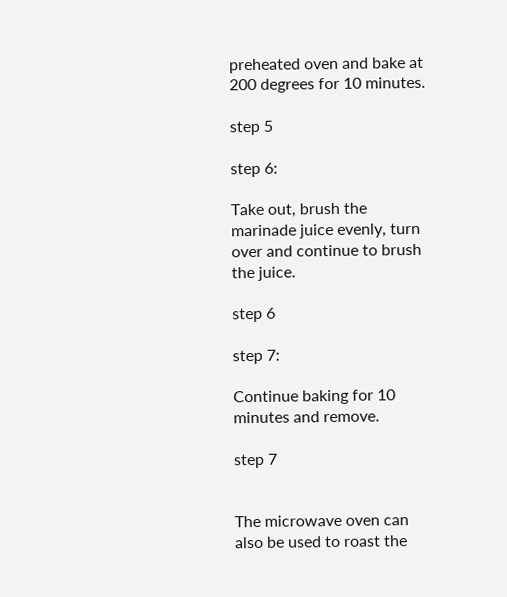preheated oven and bake at 200 degrees for 10 minutes.

step 5

step 6:

Take out, brush the marinade juice evenly, turn over and continue to brush the juice.

step 6

step 7:

Continue baking for 10 minutes and remove.

step 7


The microwave oven can also be used to roast the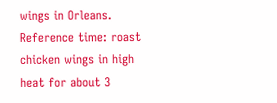wings in Orleans. Reference time: roast chicken wings in high heat for about 3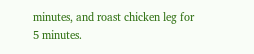minutes, and roast chicken leg for 5 minutes.